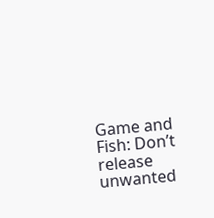Game and Fish: Don’t release unwanted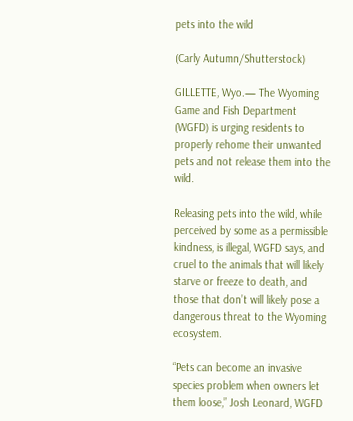pets into the wild

(Carly Autumn/Shutterstock)

GILLETTE, Wyo.— The Wyoming Game and Fish Department (WGFD) is urging residents to properly rehome their unwanted pets and not release them into the wild.

Releasing pets into the wild, while perceived by some as a permissible kindness, is illegal, WGFD says, and cruel to the animals that will likely starve or freeze to death, and those that don’t will likely pose a dangerous threat to the Wyoming ecosystem.

“Pets can become an invasive species problem when owners let them loose,” Josh Leonard, WGFD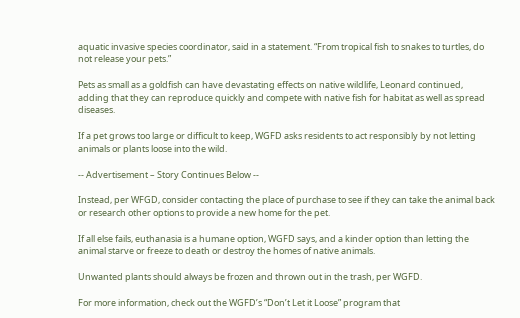aquatic invasive species coordinator, said in a statement. “From tropical fish to snakes to turtles, do not release your pets.”

Pets as small as a goldfish can have devastating effects on native wildlife, Leonard continued, adding that they can reproduce quickly and compete with native fish for habitat as well as spread diseases.

If a pet grows too large or difficult to keep, WGFD asks residents to act responsibly by not letting animals or plants loose into the wild.

-- Advertisement – Story Continues Below --

Instead, per WFGD, consider contacting the place of purchase to see if they can take the animal back or research other options to provide a new home for the pet.

If all else fails, euthanasia is a humane option, WGFD says, and a kinder option than letting the animal starve or freeze to death or destroy the homes of native animals.

Unwanted plants should always be frozen and thrown out in the trash, per WGFD.

For more information, check out the WGFD’s “Don’t Let it Loose” program that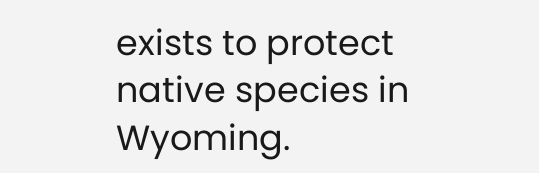exists to protect native species in Wyoming.